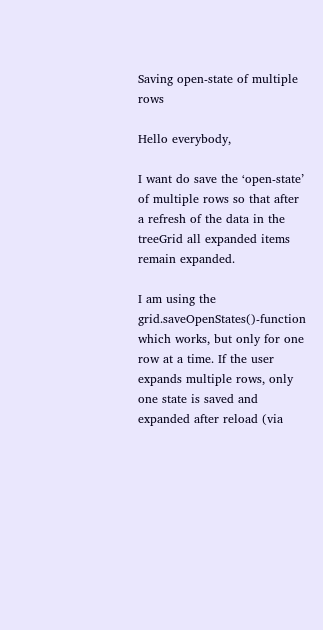Saving open-state of multiple rows

Hello everybody,

I want do save the ‘open-state’ of multiple rows so that after a refresh of the data in the treeGrid all expanded items remain expanded.

I am using the grid.saveOpenStates()-function which works, but only for one row at a time. If the user expands multiple rows, only one state is saved and expanded after reload (via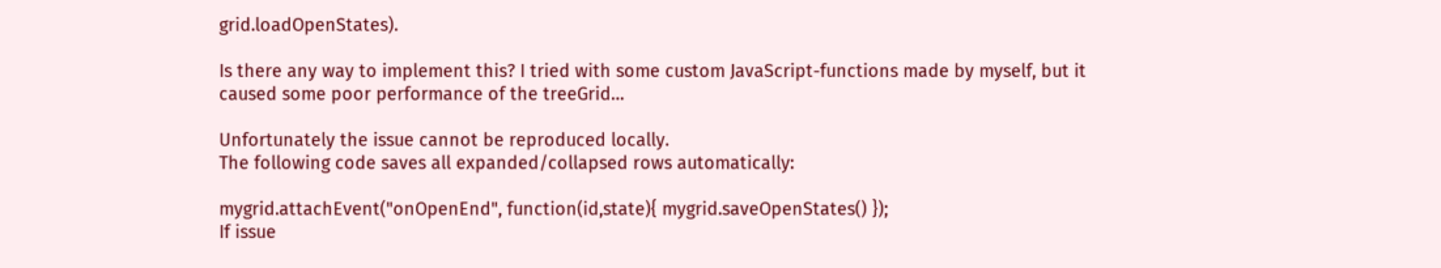grid.loadOpenStates).

Is there any way to implement this? I tried with some custom JavaScript-functions made by myself, but it caused some poor performance of the treeGrid…

Unfortunately the issue cannot be reproduced locally.
The following code saves all expanded/collapsed rows automatically:

mygrid.attachEvent("onOpenEnd", function(id,state){ mygrid.saveOpenStates() });
If issue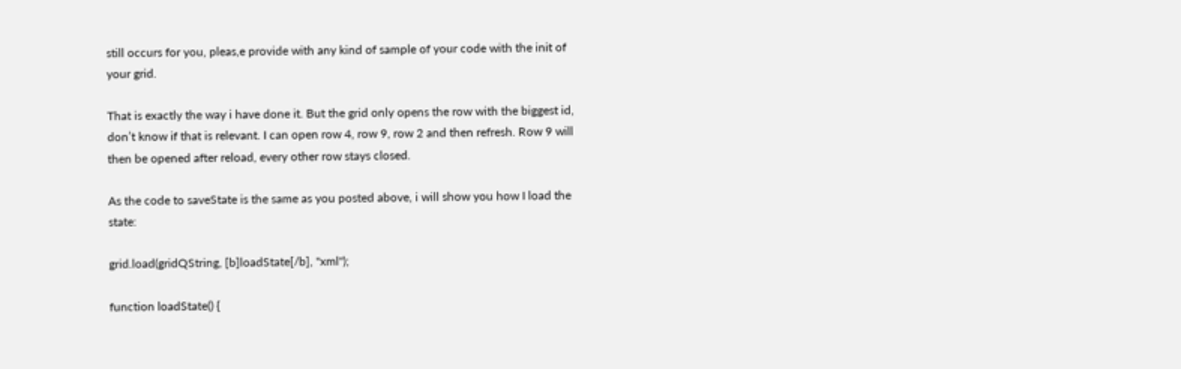still occurs for you, pleas,e provide with any kind of sample of your code with the init of your grid.

That is exactly the way i have done it. But the grid only opens the row with the biggest id, don’t know if that is relevant. I can open row 4, row 9, row 2 and then refresh. Row 9 will then be opened after reload, every other row stays closed.

As the code to saveState is the same as you posted above, i will show you how I load the state:

grid.load(gridQString, [b]loadState[/b], "xml");

function loadState() {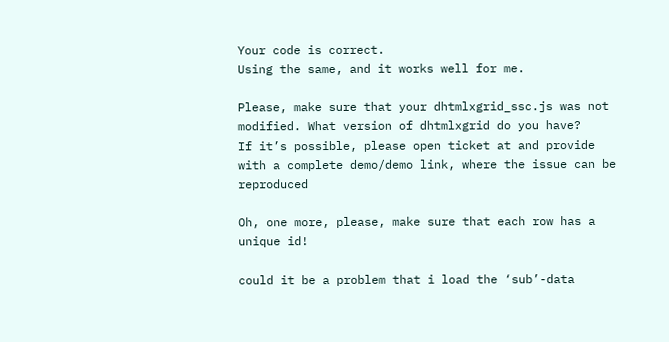Your code is correct.
Using the same, and it works well for me.

Please, make sure that your dhtmlxgrid_ssc.js was not modified. What version of dhtmlxgrid do you have?
If it’s possible, please open ticket at and provide with a complete demo/demo link, where the issue can be reproduced

Oh, one more, please, make sure that each row has a unique id!

could it be a problem that i load the ‘sub’-data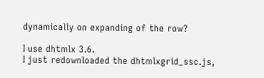dynamically on expanding of the row?

I use dhtmlx 3.6.
I just redownloaded the dhtmlxgrid_ssc.js,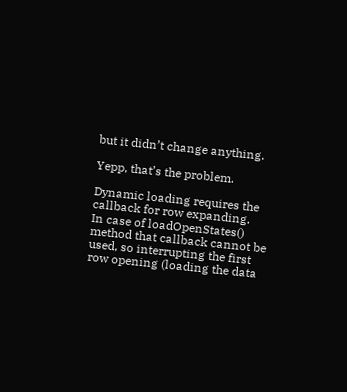but it didn’t change anything.

Yepp, that’s the problem.

Dynamic loading requires the callback for row expanding.
In case of loadOpenStates() method that callback cannot be used, so interrupting the first row opening (loading the data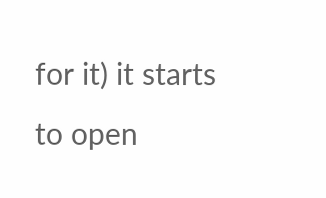for it) it starts to open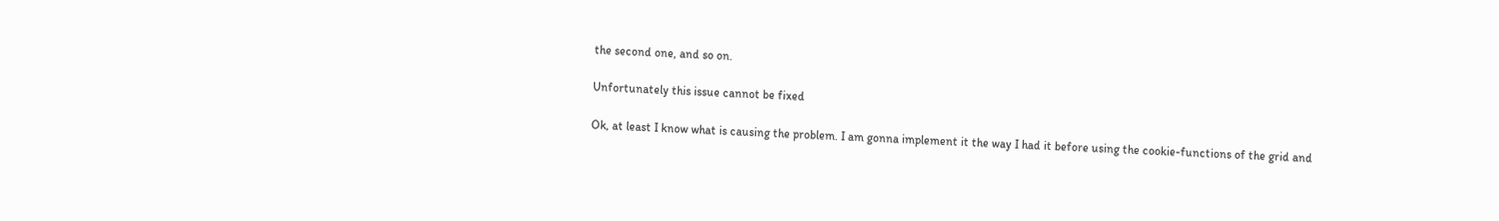the second one, and so on.

Unfortunately this issue cannot be fixed

Ok, at least I know what is causing the problem. I am gonna implement it the way I had it before using the cookie-functions of the grid and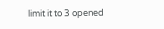limit it to 3 opened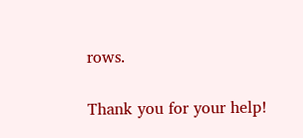rows.

Thank you for your help!